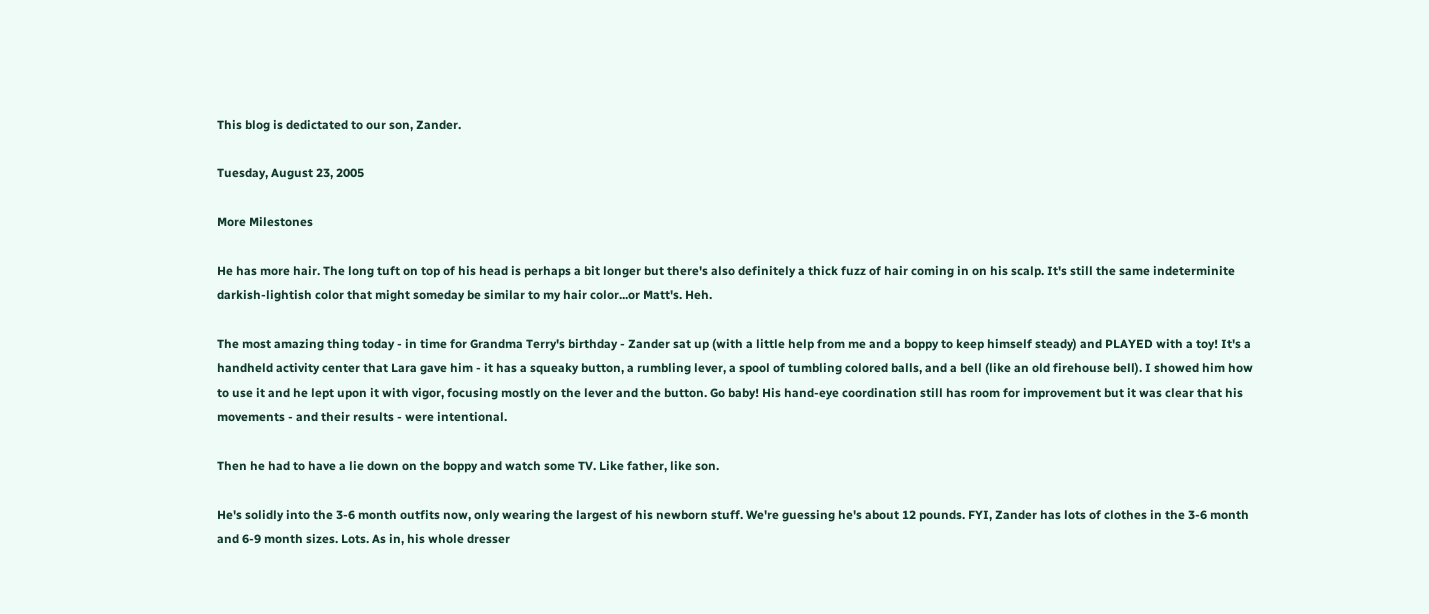This blog is dedictated to our son, Zander.

Tuesday, August 23, 2005

More Milestones

He has more hair. The long tuft on top of his head is perhaps a bit longer but there's also definitely a thick fuzz of hair coming in on his scalp. It's still the same indeterminite darkish-lightish color that might someday be similar to my hair color...or Matt's. Heh.

The most amazing thing today - in time for Grandma Terry's birthday - Zander sat up (with a little help from me and a boppy to keep himself steady) and PLAYED with a toy! It's a handheld activity center that Lara gave him - it has a squeaky button, a rumbling lever, a spool of tumbling colored balls, and a bell (like an old firehouse bell). I showed him how to use it and he lept upon it with vigor, focusing mostly on the lever and the button. Go baby! His hand-eye coordination still has room for improvement but it was clear that his movements - and their results - were intentional.

Then he had to have a lie down on the boppy and watch some TV. Like father, like son.

He's solidly into the 3-6 month outfits now, only wearing the largest of his newborn stuff. We're guessing he's about 12 pounds. FYI, Zander has lots of clothes in the 3-6 month and 6-9 month sizes. Lots. As in, his whole dresser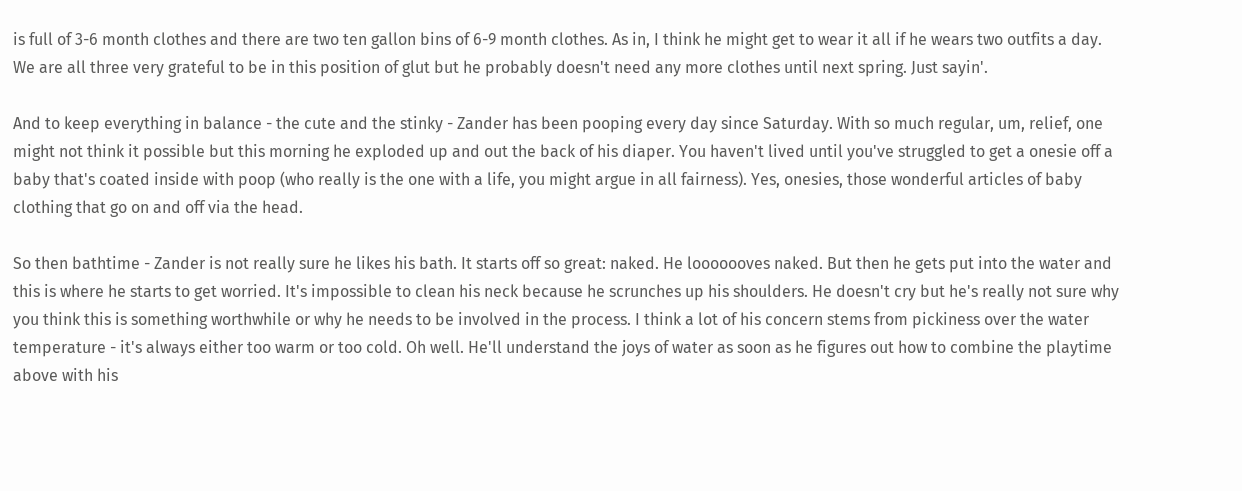is full of 3-6 month clothes and there are two ten gallon bins of 6-9 month clothes. As in, I think he might get to wear it all if he wears two outfits a day. We are all three very grateful to be in this position of glut but he probably doesn't need any more clothes until next spring. Just sayin'.

And to keep everything in balance - the cute and the stinky - Zander has been pooping every day since Saturday. With so much regular, um, relief, one might not think it possible but this morning he exploded up and out the back of his diaper. You haven't lived until you've struggled to get a onesie off a baby that's coated inside with poop (who really is the one with a life, you might argue in all fairness). Yes, onesies, those wonderful articles of baby clothing that go on and off via the head.

So then bathtime - Zander is not really sure he likes his bath. It starts off so great: naked. He looooooves naked. But then he gets put into the water and this is where he starts to get worried. It's impossible to clean his neck because he scrunches up his shoulders. He doesn't cry but he's really not sure why you think this is something worthwhile or why he needs to be involved in the process. I think a lot of his concern stems from pickiness over the water temperature - it's always either too warm or too cold. Oh well. He'll understand the joys of water as soon as he figures out how to combine the playtime above with his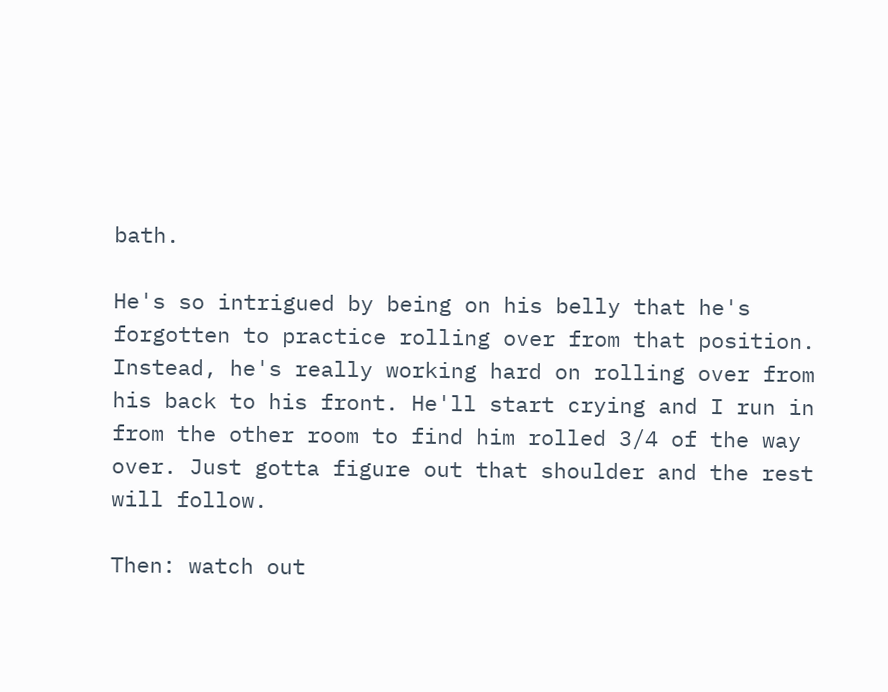bath.

He's so intrigued by being on his belly that he's forgotten to practice rolling over from that position. Instead, he's really working hard on rolling over from his back to his front. He'll start crying and I run in from the other room to find him rolled 3/4 of the way over. Just gotta figure out that shoulder and the rest will follow.

Then: watch out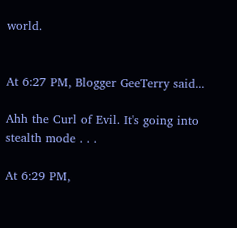world.


At 6:27 PM, Blogger GeeTerry said...

Ahh the Curl of Evil. It's going into stealth mode . . .

At 6:29 PM,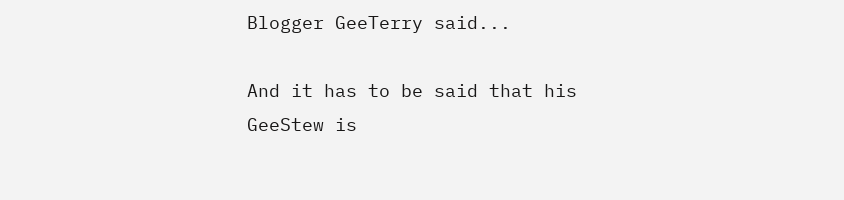Blogger GeeTerry said...

And it has to be said that his GeeStew is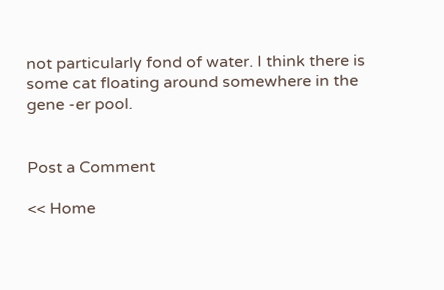not particularly fond of water. I think there is some cat floating around somewhere in the gene -er pool.


Post a Comment

<< Home